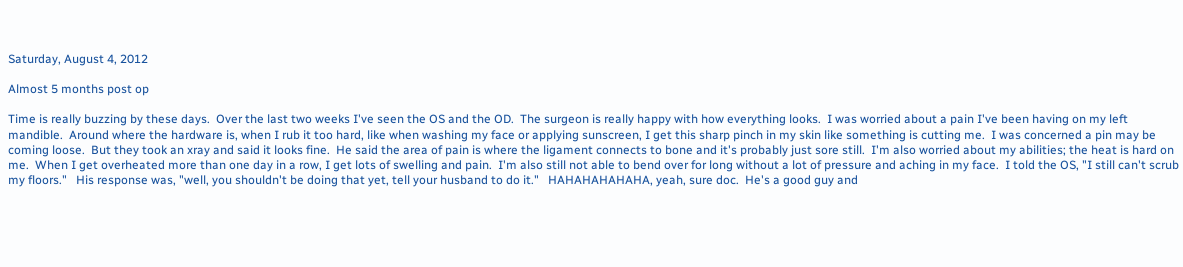Saturday, August 4, 2012

Almost 5 months post op

Time is really buzzing by these days.  Over the last two weeks I've seen the OS and the OD.  The surgeon is really happy with how everything looks.  I was worried about a pain I've been having on my left mandible.  Around where the hardware is, when I rub it too hard, like when washing my face or applying sunscreen, I get this sharp pinch in my skin like something is cutting me.  I was concerned a pin may be coming loose.  But they took an xray and said it looks fine.  He said the area of pain is where the ligament connects to bone and it's probably just sore still.  I'm also worried about my abilities; the heat is hard on me.  When I get overheated more than one day in a row, I get lots of swelling and pain.  I'm also still not able to bend over for long without a lot of pressure and aching in my face.  I told the OS, "I still can't scrub my floors."   His response was, "well, you shouldn't be doing that yet, tell your husband to do it."   HAHAHAHAHAHA, yeah, sure doc.  He's a good guy and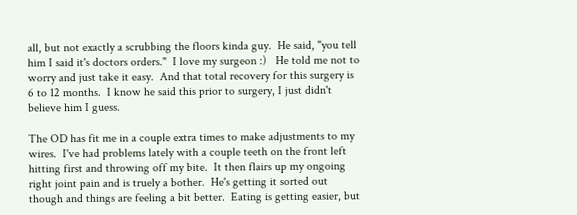all, but not exactly a scrubbing the floors kinda guy.  He said, "you tell him I said it's doctors orders."  I love my surgeon :)   He told me not to worry and just take it easy.  And that total recovery for this surgery is 6 to 12 months.  I know he said this prior to surgery, I just didn't believe him I guess.

The OD has fit me in a couple extra times to make adjustments to my wires.  I've had problems lately with a couple teeth on the front left hitting first and throwing off my bite.  It then flairs up my ongoing right joint pain and is truely a bother.  He's getting it sorted out though and things are feeling a bit better.  Eating is getting easier, but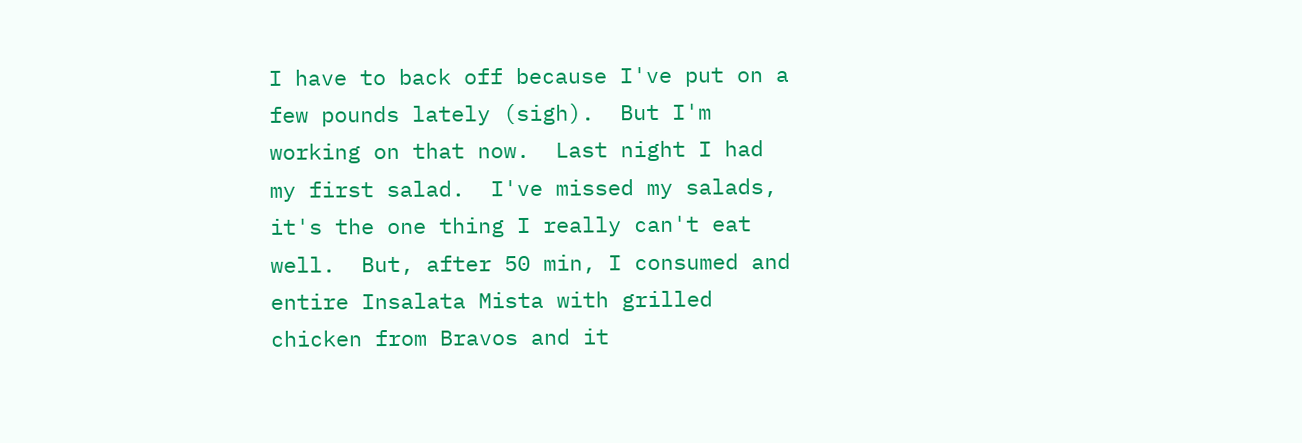I have to back off because I've put on a few pounds lately (sigh).  But I'm working on that now.  Last night I had my first salad.  I've missed my salads, it's the one thing I really can't eat well.  But, after 50 min, I consumed and entire Insalata Mista with grilled chicken from Bravos and it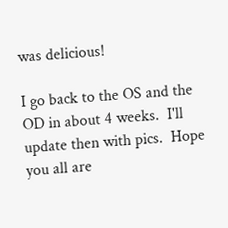was delicious!

I go back to the OS and the OD in about 4 weeks.  I'll update then with pics.  Hope you all are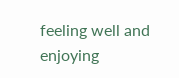feeling well and enjoying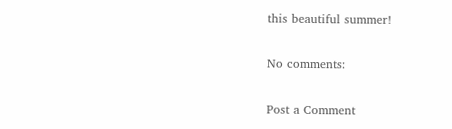this beautiful summer!

No comments:

Post a Comment